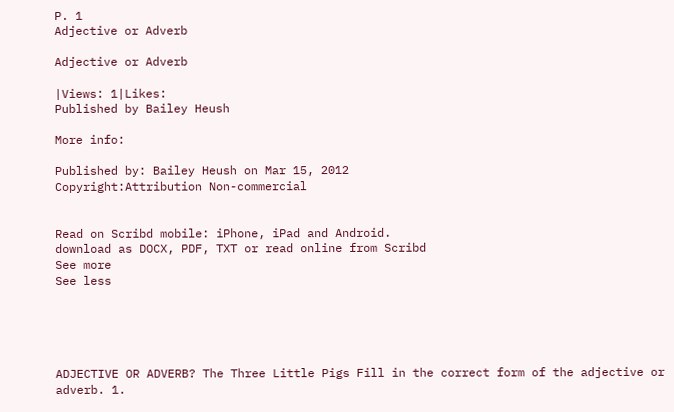P. 1
Adjective or Adverb

Adjective or Adverb

|Views: 1|Likes:
Published by Bailey Heush

More info:

Published by: Bailey Heush on Mar 15, 2012
Copyright:Attribution Non-commercial


Read on Scribd mobile: iPhone, iPad and Android.
download as DOCX, PDF, TXT or read online from Scribd
See more
See less





ADJECTIVE OR ADVERB? The Three Little Pigs Fill in the correct form of the adjective or adverb. 1.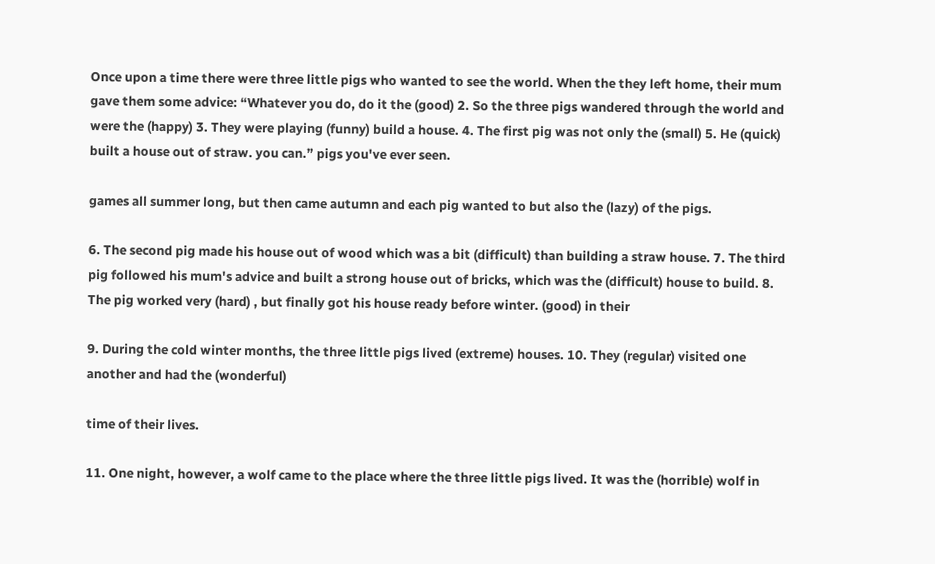Once upon a time there were three little pigs who wanted to see the world. When the they left home, their mum gave them some advice: “Whatever you do, do it the (good) 2. So the three pigs wandered through the world and were the (happy) 3. They were playing (funny) build a house. 4. The first pig was not only the (small) 5. He (quick) built a house out of straw. you can.” pigs you've ever seen.

games all summer long, but then came autumn and each pig wanted to but also the (lazy) of the pigs.

6. The second pig made his house out of wood which was a bit (difficult) than building a straw house. 7. The third pig followed his mum's advice and built a strong house out of bricks, which was the (difficult) house to build. 8. The pig worked very (hard) , but finally got his house ready before winter. (good) in their

9. During the cold winter months, the three little pigs lived (extreme) houses. 10. They (regular) visited one another and had the (wonderful)

time of their lives.

11. One night, however, a wolf came to the place where the three little pigs lived. It was the (horrible) wolf in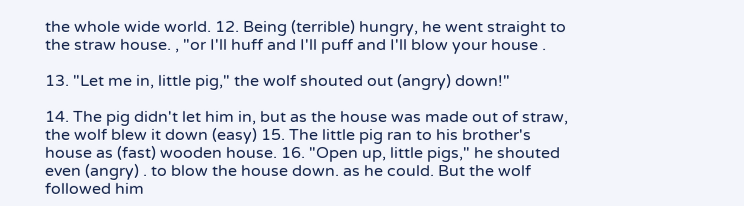the whole wide world. 12. Being (terrible) hungry, he went straight to the straw house. , "or I'll huff and I'll puff and I'll blow your house .

13. "Let me in, little pig," the wolf shouted out (angry) down!"

14. The pig didn't let him in, but as the house was made out of straw, the wolf blew it down (easy) 15. The little pig ran to his brother's house as (fast) wooden house. 16. "Open up, little pigs," he shouted even (angry) . to blow the house down. as he could. But the wolf followed him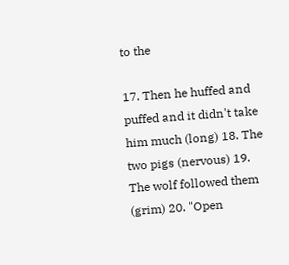to the

17. Then he huffed and puffed and it didn't take him much (long) 18. The two pigs (nervous) 19. The wolf followed them (grim) 20. "Open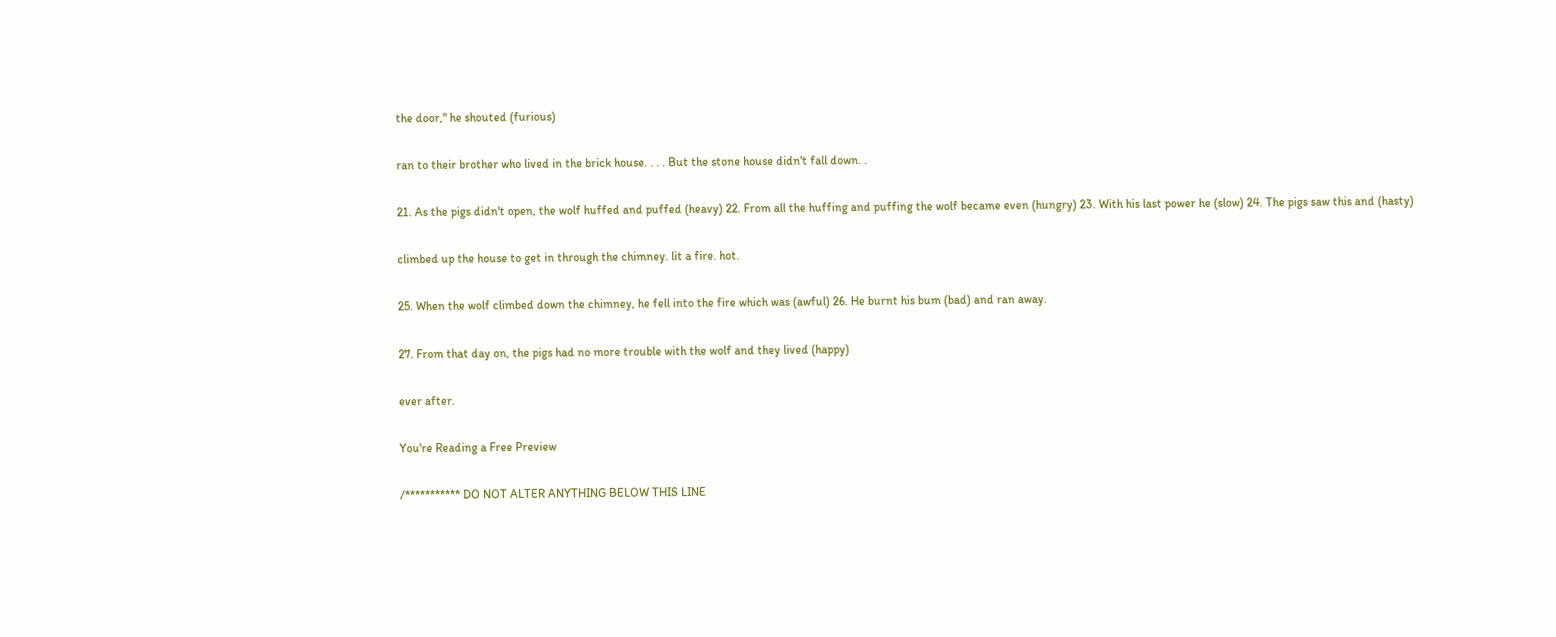the door," he shouted (furious)

ran to their brother who lived in the brick house. . . . But the stone house didn't fall down. .

21. As the pigs didn't open, the wolf huffed and puffed (heavy) 22. From all the huffing and puffing the wolf became even (hungry) 23. With his last power he (slow) 24. The pigs saw this and (hasty)

climbed up the house to get in through the chimney. lit a fire. hot.

25. When the wolf climbed down the chimney, he fell into the fire which was (awful) 26. He burnt his bum (bad) and ran away.

27. From that day on, the pigs had no more trouble with the wolf and they lived (happy)

ever after.

You're Reading a Free Preview

/*********** DO NOT ALTER ANYTHING BELOW THIS LINE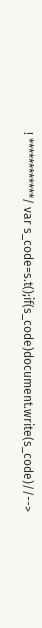! ************/ var s_code=s.t();if(s_code)document.write(s_code)//-->